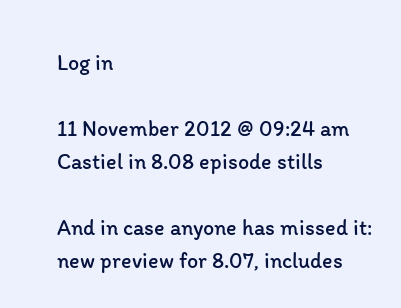Log in

11 November 2012 @ 09:24 am
Castiel in 8.08 episode stills

And in case anyone has missed it: new preview for 8.07, includes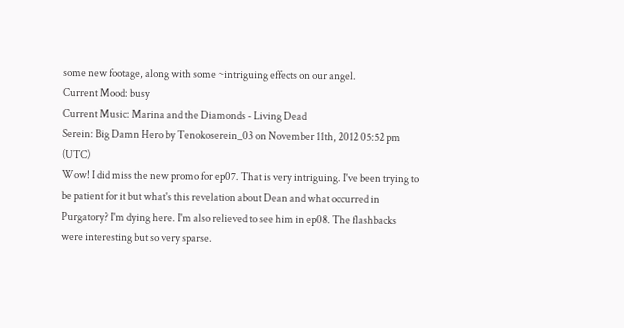some new footage, along with some ~intriguing effects on our angel.
Current Mood: busy
Current Music: Marina and the Diamonds - Living Dead
Serein: Big Damn Hero by Tenokoserein_03 on November 11th, 2012 05:52 pm (UTC)
Wow! I did miss the new promo for ep07. That is very intriguing. I've been trying to be patient for it but what's this revelation about Dean and what occurred in Purgatory? I'm dying here. I'm also relieved to see him in ep08. The flashbacks were interesting but so very sparse.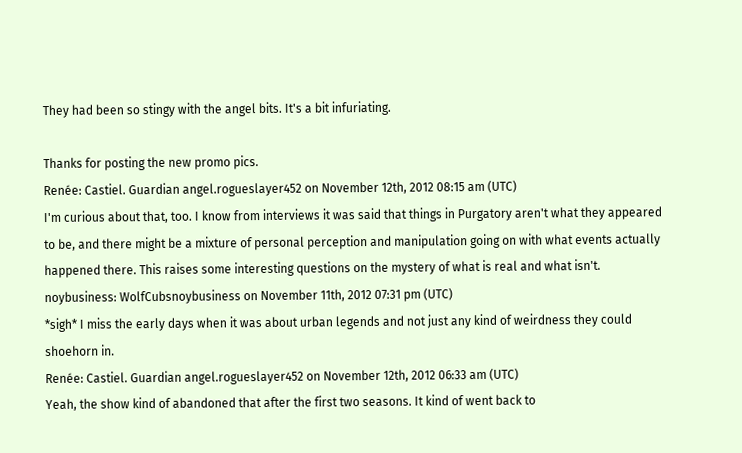They had been so stingy with the angel bits. It's a bit infuriating.

Thanks for posting the new promo pics.
Renée: Castiel. Guardian angel.rogueslayer452 on November 12th, 2012 08:15 am (UTC)
I'm curious about that, too. I know from interviews it was said that things in Purgatory aren't what they appeared to be, and there might be a mixture of personal perception and manipulation going on with what events actually happened there. This raises some interesting questions on the mystery of what is real and what isn't.
noybusiness: WolfCubsnoybusiness on November 11th, 2012 07:31 pm (UTC)
*sigh* I miss the early days when it was about urban legends and not just any kind of weirdness they could shoehorn in.
Renée: Castiel. Guardian angel.rogueslayer452 on November 12th, 2012 06:33 am (UTC)
Yeah, the show kind of abandoned that after the first two seasons. It kind of went back to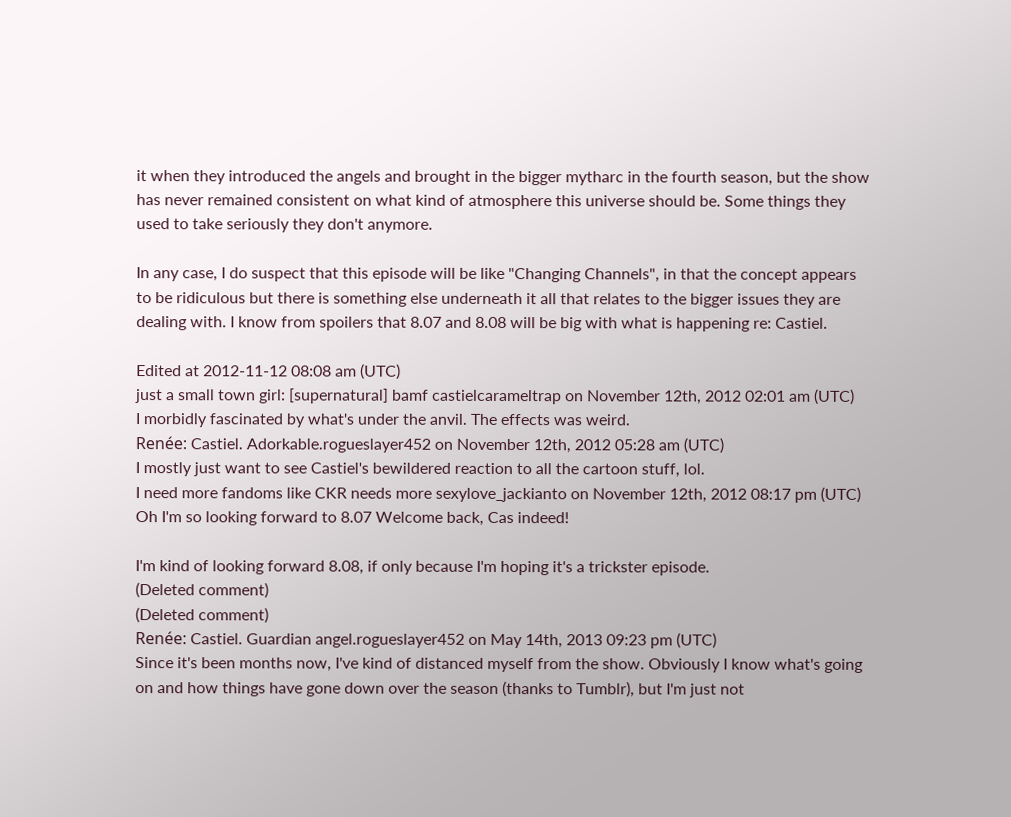it when they introduced the angels and brought in the bigger mytharc in the fourth season, but the show has never remained consistent on what kind of atmosphere this universe should be. Some things they used to take seriously they don't anymore.

In any case, I do suspect that this episode will be like "Changing Channels", in that the concept appears to be ridiculous but there is something else underneath it all that relates to the bigger issues they are dealing with. I know from spoilers that 8.07 and 8.08 will be big with what is happening re: Castiel.

Edited at 2012-11-12 08:08 am (UTC)
just a small town girl: [supernatural] bamf castielcarameltrap on November 12th, 2012 02:01 am (UTC)
I morbidly fascinated by what's under the anvil. The effects was weird.
Renée: Castiel. Adorkable.rogueslayer452 on November 12th, 2012 05:28 am (UTC)
I mostly just want to see Castiel's bewildered reaction to all the cartoon stuff, lol.
I need more fandoms like CKR needs more sexylove_jackianto on November 12th, 2012 08:17 pm (UTC)
Oh I'm so looking forward to 8.07 Welcome back, Cas indeed!

I'm kind of looking forward 8.08, if only because I'm hoping it's a trickster episode.
(Deleted comment)
(Deleted comment)
Renée: Castiel. Guardian angel.rogueslayer452 on May 14th, 2013 09:23 pm (UTC)
Since it's been months now, I've kind of distanced myself from the show. Obviously I know what's going on and how things have gone down over the season (thanks to Tumblr), but I'm just not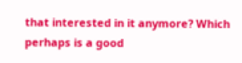that interested in it anymore? Which perhaps is a good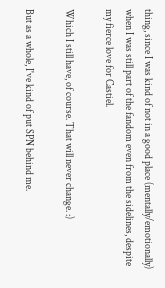thing, since I was kind of not in a good place (mentally/emotionally) when I was still part of the fandom even from the sidelines, despite my fierce love for Castiel.

Which I still have, of course. That will never change. :)

But as a whole, I've kind of put SPN behind me.